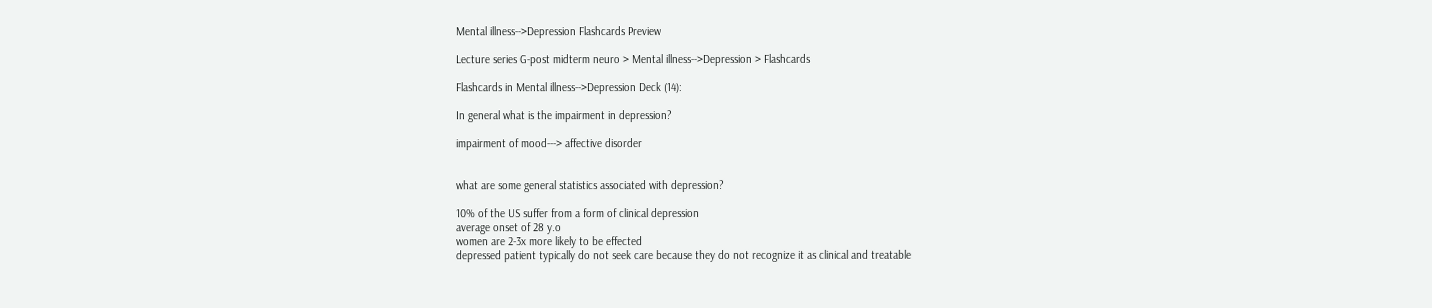Mental illness-->Depression Flashcards Preview

Lecture series G-post midterm neuro > Mental illness-->Depression > Flashcards

Flashcards in Mental illness-->Depression Deck (14):

In general what is the impairment in depression?

impairment of mood---> affective disorder


what are some general statistics associated with depression?

10% of the US suffer from a form of clinical depression
average onset of 28 y.o
women are 2-3x more likely to be effected
depressed patient typically do not seek care because they do not recognize it as clinical and treatable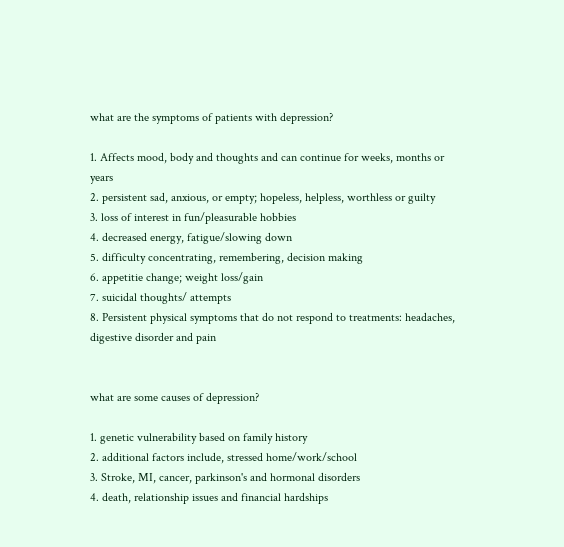what are the symptoms of patients with depression?

1. Affects mood, body and thoughts and can continue for weeks, months or years
2. persistent sad, anxious, or empty; hopeless, helpless, worthless or guilty
3. loss of interest in fun/pleasurable hobbies
4. decreased energy, fatigue/slowing down
5. difficulty concentrating, remembering, decision making
6. appetitie change; weight loss/gain
7. suicidal thoughts/ attempts
8. Persistent physical symptoms that do not respond to treatments: headaches, digestive disorder and pain


what are some causes of depression?

1. genetic vulnerability based on family history
2. additional factors include, stressed home/work/school
3. Stroke, MI, cancer, parkinson's and hormonal disorders
4. death, relationship issues and financial hardships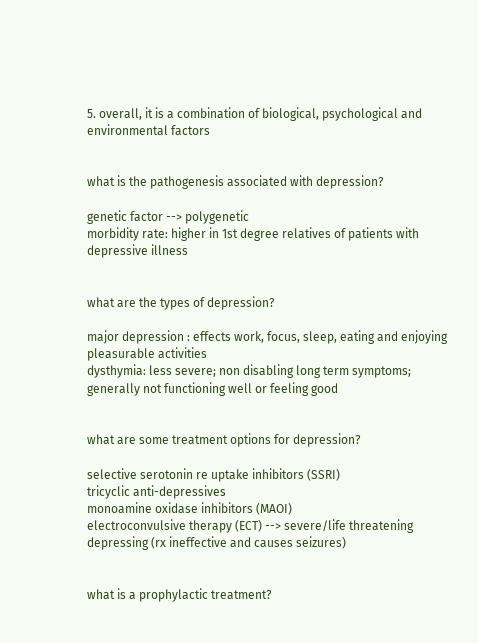5. overall, it is a combination of biological, psychological and environmental factors


what is the pathogenesis associated with depression?

genetic factor --> polygenetic
morbidity rate: higher in 1st degree relatives of patients with depressive illness


what are the types of depression?

major depression : effects work, focus, sleep, eating and enjoying pleasurable activities
dysthymia: less severe; non disabling long term symptoms; generally not functioning well or feeling good


what are some treatment options for depression?

selective serotonin re uptake inhibitors (SSRI)
tricyclic anti-depressives
monoamine oxidase inhibitors (MAOI)
electroconvulsive therapy (ECT) --> severe/life threatening depressing (rx ineffective and causes seizures)


what is a prophylactic treatment?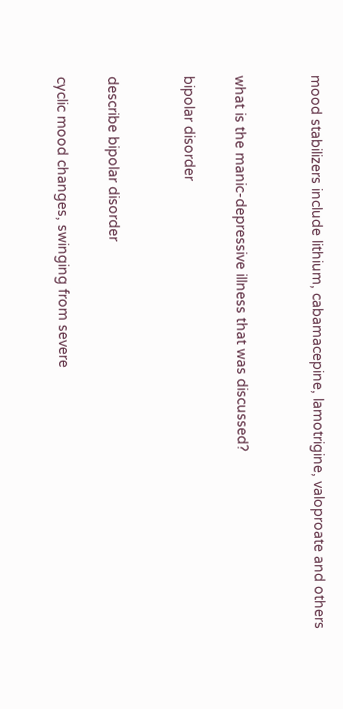mood stabilizers include lithium, cabamacepine, lamotrigine, valoproate and others


what is the manic-depressive illness that was discussed?

bipolar disorder


describe bipolar disorder

cyclic mood changes, swinging from severe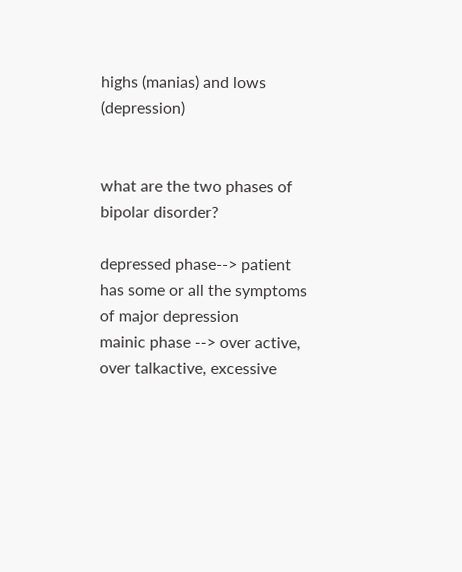highs (manias) and lows (depression)


what are the two phases of bipolar disorder?

depressed phase--> patient has some or all the symptoms of major depression
mainic phase --> over active, over talkactive, excessive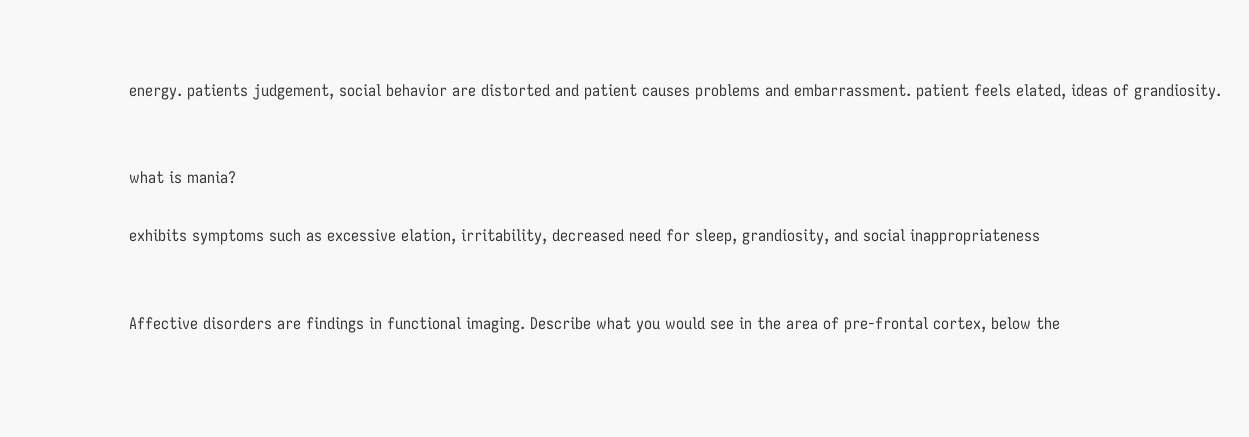energy. patients judgement, social behavior are distorted and patient causes problems and embarrassment. patient feels elated, ideas of grandiosity.


what is mania?

exhibits symptoms such as excessive elation, irritability, decreased need for sleep, grandiosity, and social inappropriateness


Affective disorders are findings in functional imaging. Describe what you would see in the area of pre-frontal cortex, below the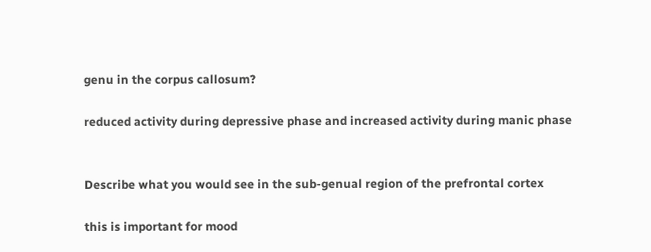genu in the corpus callosum?

reduced activity during depressive phase and increased activity during manic phase


Describe what you would see in the sub-genual region of the prefrontal cortex

this is important for mood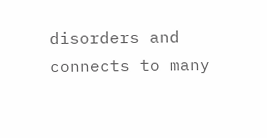disorders and connects to many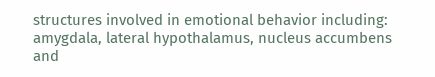structures involved in emotional behavior including:
amygdala, lateral hypothalamus, nucleus accumbens and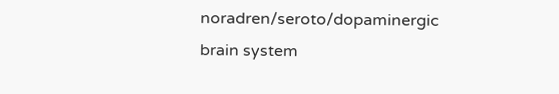noradren/seroto/dopaminergic brain system